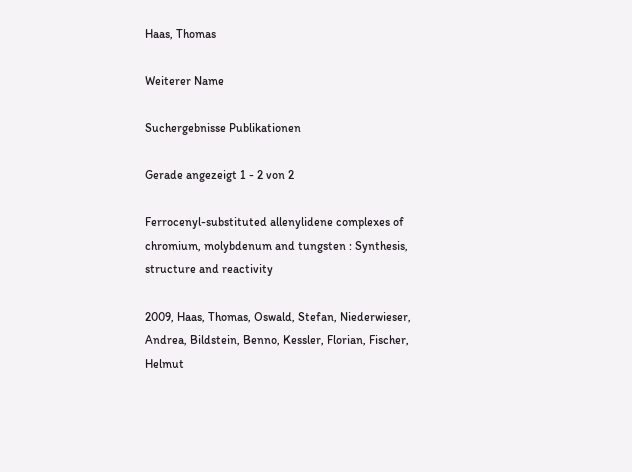Haas, Thomas

Weiterer Name

Suchergebnisse Publikationen

Gerade angezeigt 1 - 2 von 2

Ferrocenyl-substituted allenylidene complexes of chromium, molybdenum and tungsten : Synthesis, structure and reactivity

2009, Haas, Thomas, Oswald, Stefan, Niederwieser, Andrea, Bildstein, Benno, Kessler, Florian, Fischer, Helmut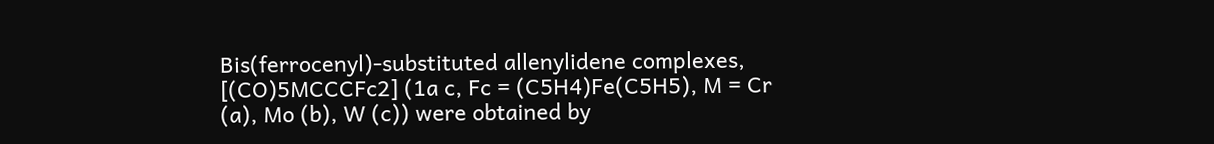Bis(ferrocenyl)-substituted allenylidene complexes, [(CO)5MCCCFc2] (1a c, Fc = (C5H4)Fe(C5H5), M = Cr (a), Mo (b), W (c)) were obtained by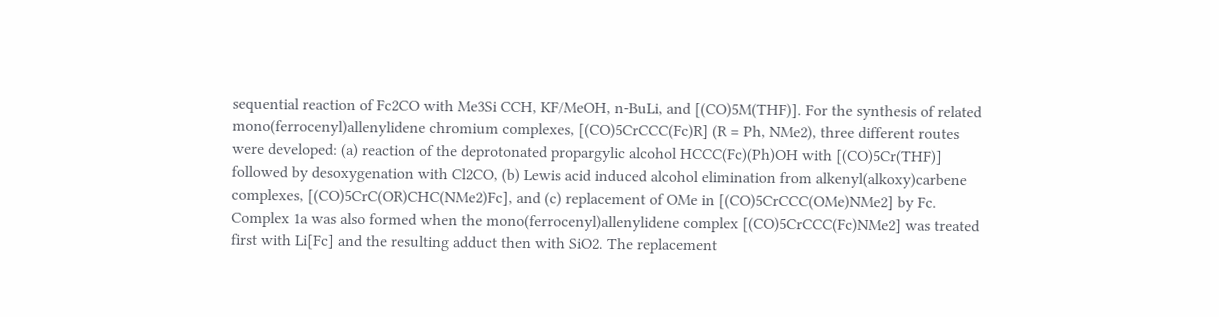sequential reaction of Fc2CO with Me3Si CCH, KF/MeOH, n-BuLi, and [(CO)5M(THF)]. For the synthesis of related mono(ferrocenyl)allenylidene chromium complexes, [(CO)5CrCCC(Fc)R] (R = Ph, NMe2), three different routes were developed: (a) reaction of the deprotonated propargylic alcohol HCCC(Fc)(Ph)OH with [(CO)5Cr(THF)] followed by desoxygenation with Cl2CO, (b) Lewis acid induced alcohol elimination from alkenyl(alkoxy)carbene complexes, [(CO)5CrC(OR)CHC(NMe2)Fc], and (c) replacement of OMe in [(CO)5CrCCC(OMe)NMe2] by Fc. Complex 1a was also formed when the mono(ferrocenyl)allenylidene complex [(CO)5CrCCC(Fc)NMe2] was treated first with Li[Fc] and the resulting adduct then with SiO2. The replacement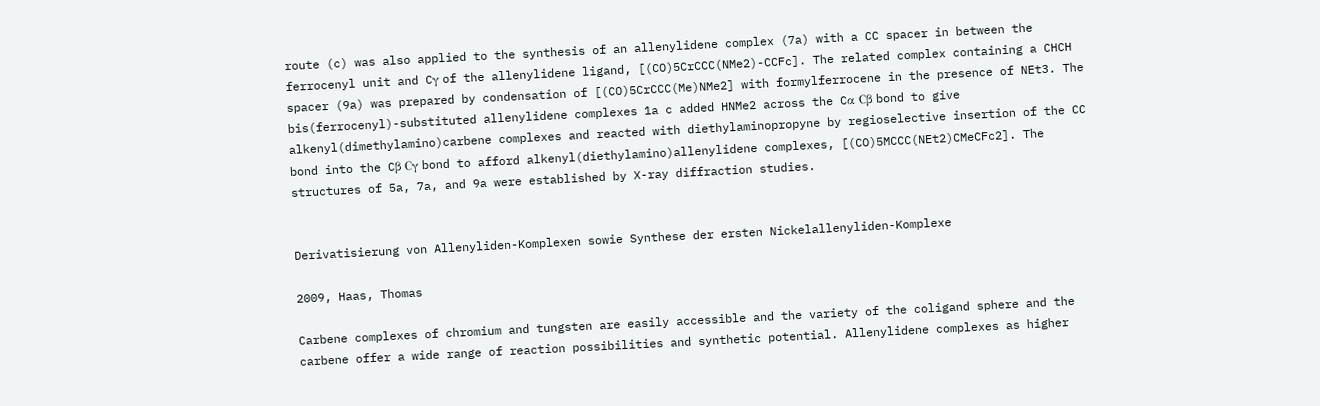route (c) was also applied to the synthesis of an allenylidene complex (7a) with a CC spacer in between the ferrocenyl unit and Cγ of the allenylidene ligand, [(CO)5CrCCC(NMe2)-CCFc]. The related complex containing a CHCH spacer (9a) was prepared by condensation of [(CO)5CrCCC(Me)NMe2] with formylferrocene in the presence of NEt3. The bis(ferrocenyl)-substituted allenylidene complexes 1a c added HNMe2 across the Cα Cβ bond to give alkenyl(dimethylamino)carbene complexes and reacted with diethylaminopropyne by regioselective insertion of the CC bond into the Cβ Cγ bond to afford alkenyl(diethylamino)allenylidene complexes, [(CO)5MCCC(NEt2)CMeCFc2]. The structures of 5a, 7a, and 9a were established by X-ray diffraction studies.


Derivatisierung von Allenyliden-Komplexen sowie Synthese der ersten Nickelallenyliden-Komplexe

2009, Haas, Thomas

Carbene complexes of chromium and tungsten are easily accessible and the variety of the coligand sphere and the carbene offer a wide range of reaction possibilities and synthetic potential. Allenylidene complexes as higher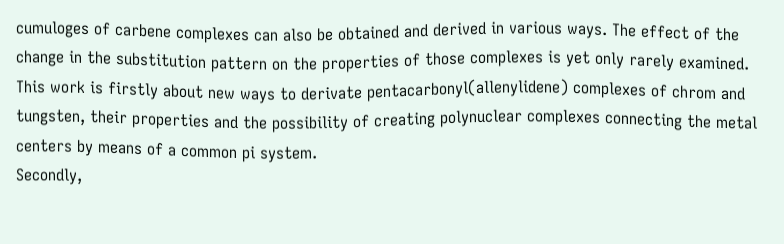cumuloges of carbene complexes can also be obtained and derived in various ways. The effect of the change in the substitution pattern on the properties of those complexes is yet only rarely examined.
This work is firstly about new ways to derivate pentacarbonyl(allenylidene) complexes of chrom and tungsten, their properties and the possibility of creating polynuclear complexes connecting the metal centers by means of a common pi system.
Secondly,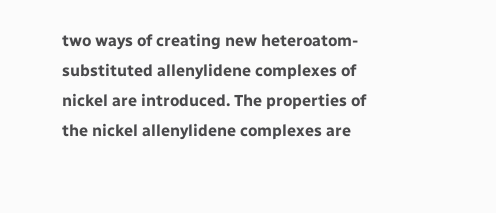two ways of creating new heteroatom-substituted allenylidene complexes of nickel are introduced. The properties of the nickel allenylidene complexes are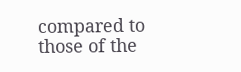compared to those of the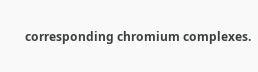corresponding chromium complexes.